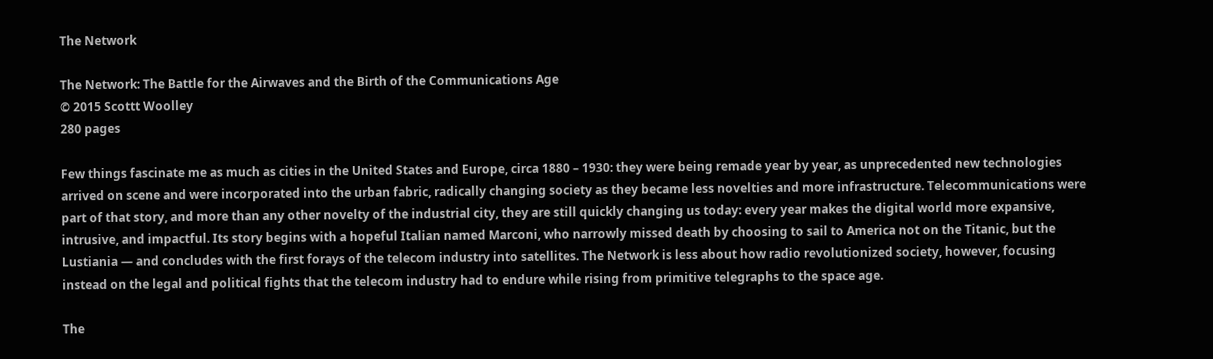The Network

The Network: The Battle for the Airwaves and the Birth of the Communications Age
© 2015 Scottt Woolley
280 pages

Few things fascinate me as much as cities in the United States and Europe, circa 1880 – 1930: they were being remade year by year, as unprecedented new technologies arrived on scene and were incorporated into the urban fabric, radically changing society as they became less novelties and more infrastructure. Telecommunications were part of that story, and more than any other novelty of the industrial city, they are still quickly changing us today: every year makes the digital world more expansive, intrusive, and impactful. Its story begins with a hopeful Italian named Marconi, who narrowly missed death by choosing to sail to America not on the Titanic, but the Lustiania — and concludes with the first forays of the telecom industry into satellites. The Network is less about how radio revolutionized society, however, focusing instead on the legal and political fights that the telecom industry had to endure while rising from primitive telegraphs to the space age.

The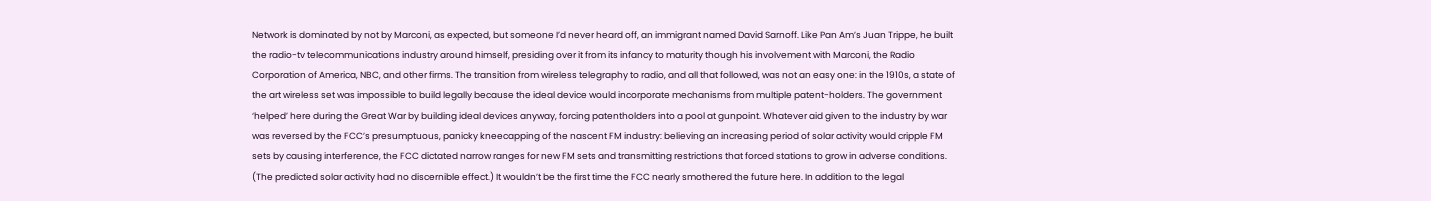Network is dominated by not by Marconi, as expected, but someone I’d never heard off, an immigrant named David Sarnoff. Like Pan Am’s Juan Trippe, he built the radio-tv telecommunications industry around himself, presiding over it from its infancy to maturity though his involvement with Marconi, the Radio Corporation of America, NBC, and other firms. The transition from wireless telegraphy to radio, and all that followed, was not an easy one: in the 1910s, a state of the art wireless set was impossible to build legally because the ideal device would incorporate mechanisms from multiple patent-holders. The government ‘helped’ here during the Great War by building ideal devices anyway, forcing patentholders into a pool at gunpoint. Whatever aid given to the industry by war was reversed by the FCC’s presumptuous, panicky kneecapping of the nascent FM industry: believing an increasing period of solar activity would cripple FM sets by causing interference, the FCC dictated narrow ranges for new FM sets and transmitting restrictions that forced stations to grow in adverse conditions. (The predicted solar activity had no discernible effect.) It wouldn’t be the first time the FCC nearly smothered the future here. In addition to the legal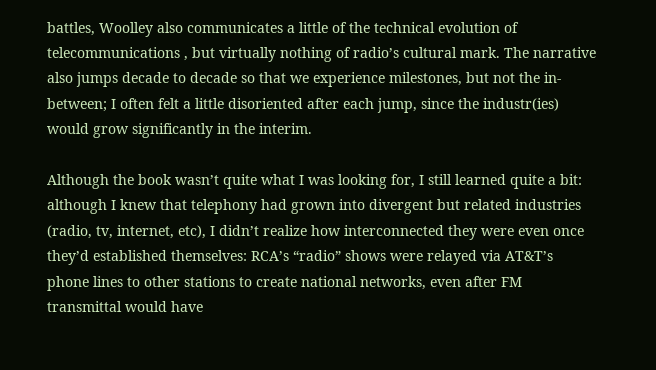battles, Woolley also communicates a little of the technical evolution of telecommunications , but virtually nothing of radio’s cultural mark. The narrative also jumps decade to decade so that we experience milestones, but not the in-between; I often felt a little disoriented after each jump, since the industr(ies) would grow significantly in the interim.

Although the book wasn’t quite what I was looking for, I still learned quite a bit: although I knew that telephony had grown into divergent but related industries (radio, tv, internet, etc), I didn’t realize how interconnected they were even once they’d established themselves: RCA’s “radio” shows were relayed via AT&T’s phone lines to other stations to create national networks, even after FM transmittal would have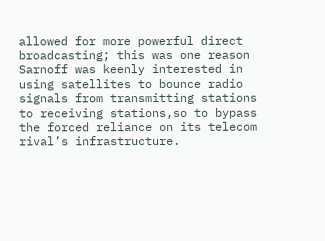allowed for more powerful direct broadcasting; this was one reason Sarnoff was keenly interested in using satellites to bounce radio signals from transmitting stations to receiving stations,so to bypass the forced reliance on its telecom rival’s infrastructure.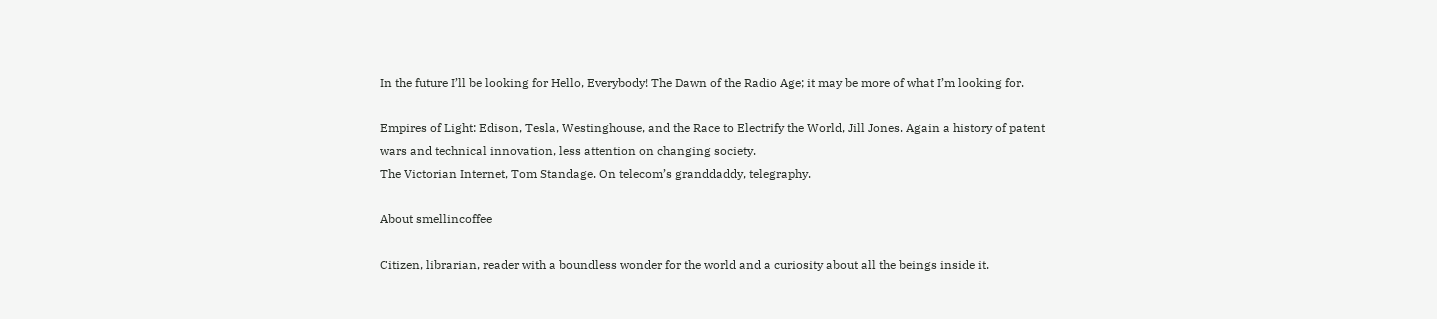In the future I’ll be looking for Hello, Everybody! The Dawn of the Radio Age; it may be more of what I’m looking for.

Empires of Light: Edison, Tesla, Westinghouse, and the Race to Electrify the World, Jill Jones. Again a history of patent wars and technical innovation, less attention on changing society.
The Victorian Internet, Tom Standage. On telecom’s granddaddy, telegraphy.

About smellincoffee

Citizen, librarian, reader with a boundless wonder for the world and a curiosity about all the beings inside it.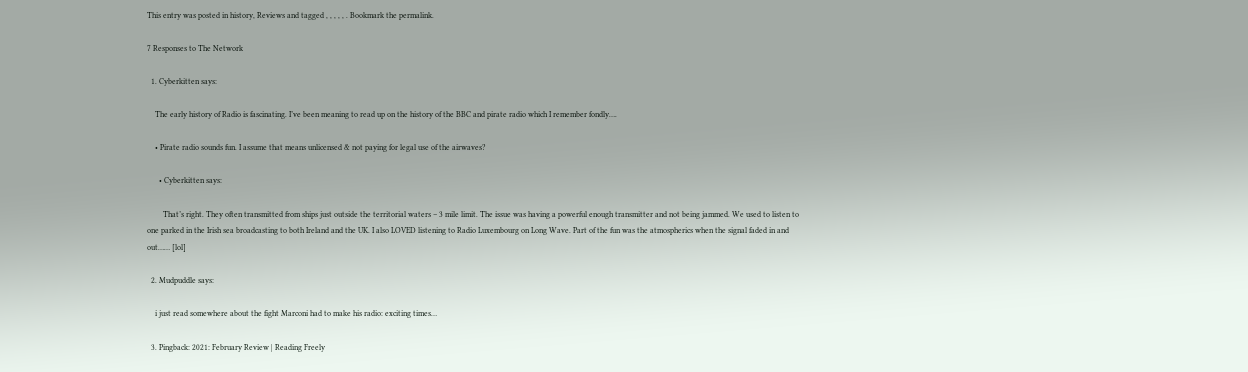This entry was posted in history, Reviews and tagged , , , , , . Bookmark the permalink.

7 Responses to The Network

  1. Cyberkitten says:

    The early history of Radio is fascinating. I’ve been meaning to read up on the history of the BBC and pirate radio which I remember fondly….

    • Pirate radio sounds fun. I assume that means unlicensed & not paying for legal use of the airwaves?

      • Cyberkitten says:

        That’s right. They often transmitted from ships just outside the territorial waters – 3 mile limit. The issue was having a powerful enough transmitter and not being jammed. We used to listen to one parked in the Irish sea broadcasting to both Ireland and the UK. I also LOVED listening to Radio Luxembourg on Long Wave. Part of the fun was the atmospherics when the signal faded in and out…… [lol]

  2. Mudpuddle says:

    i just read somewhere about the fight Marconi had to make his radio: exciting times…

  3. Pingback: 2021: February Review | Reading Freely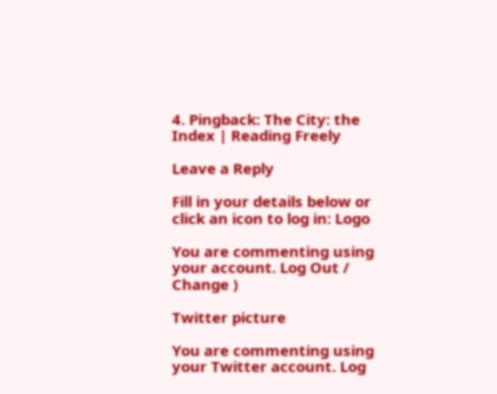4. Pingback: The City: the Index | Reading Freely

Leave a Reply

Fill in your details below or click an icon to log in: Logo

You are commenting using your account. Log Out /  Change )

Twitter picture

You are commenting using your Twitter account. Log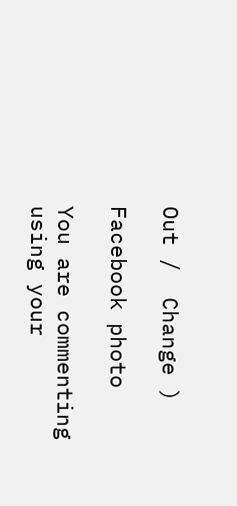Out /  Change )

Facebook photo

You are commenting using your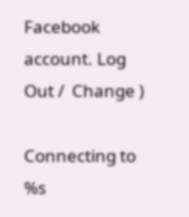Facebook account. Log Out /  Change )

Connecting to %s